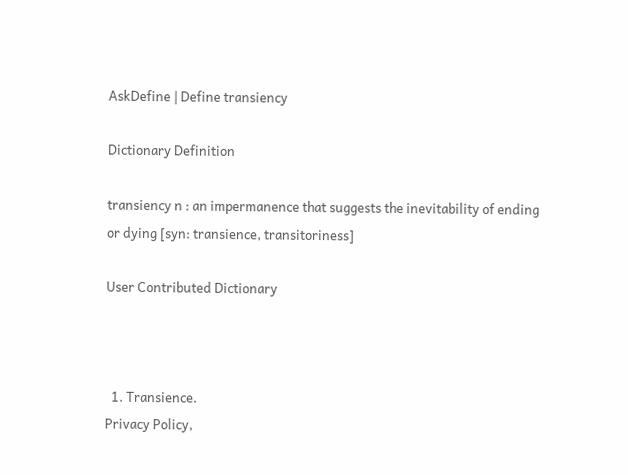AskDefine | Define transiency

Dictionary Definition

transiency n : an impermanence that suggests the inevitability of ending or dying [syn: transience, transitoriness]

User Contributed Dictionary



  1. Transience.
Privacy Policy,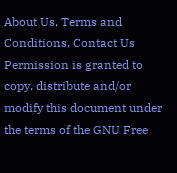About Us, Terms and Conditions, Contact Us
Permission is granted to copy, distribute and/or modify this document under the terms of the GNU Free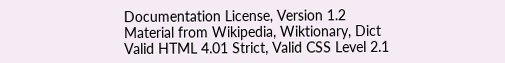Documentation License, Version 1.2
Material from Wikipedia, Wiktionary, Dict
Valid HTML 4.01 Strict, Valid CSS Level 2.1